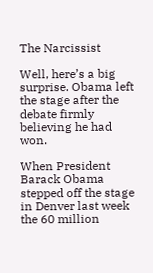The Narcissist

Well, here’s a big surprise. Obama left the stage after the debate firmly believing he had won.

When President Barack Obama stepped off the stage in Denver last week the 60 million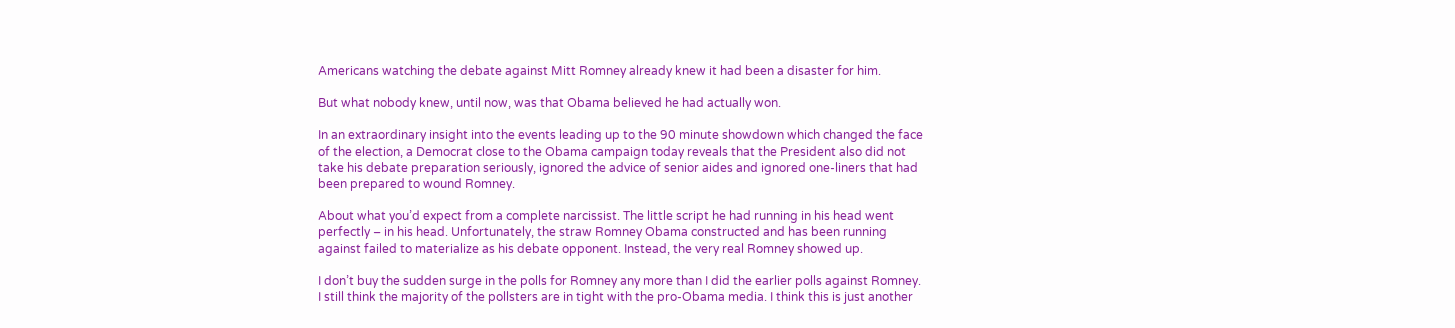Americans watching the debate against Mitt Romney already knew it had been a disaster for him.

But what nobody knew, until now, was that Obama believed he had actually won.

In an extraordinary insight into the events leading up to the 90 minute showdown which changed the face of the election, a Democrat close to the Obama campaign today reveals that the President also did not take his debate preparation seriously, ignored the advice of senior aides and ignored one-liners that had been prepared to wound Romney.

About what you’d expect from a complete narcissist. The little script he had running in his head went perfectly – in his head. Unfortunately, the straw Romney Obama constructed and has been running against failed to materialize as his debate opponent. Instead, the very real Romney showed up.

I don’t buy the sudden surge in the polls for Romney any more than I did the earlier polls against Romney. I still think the majority of the pollsters are in tight with the pro-Obama media. I think this is just another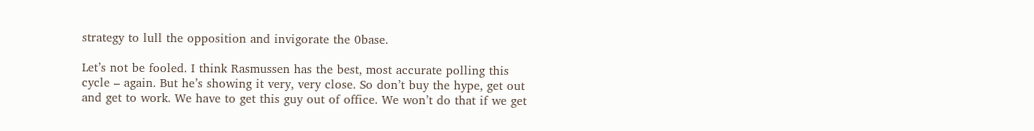strategy to lull the opposition and invigorate the 0base.

Let’s not be fooled. I think Rasmussen has the best, most accurate polling this cycle – again. But he’s showing it very, very close. So don’t buy the hype, get out and get to work. We have to get this guy out of office. We won’t do that if we get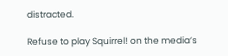distracted.

Refuse to play Squirrel! on the media’s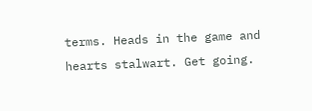terms. Heads in the game and hearts stalwart. Get going.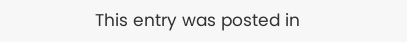This entry was posted in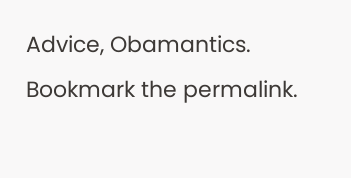Advice, Obamantics. Bookmark the permalink.